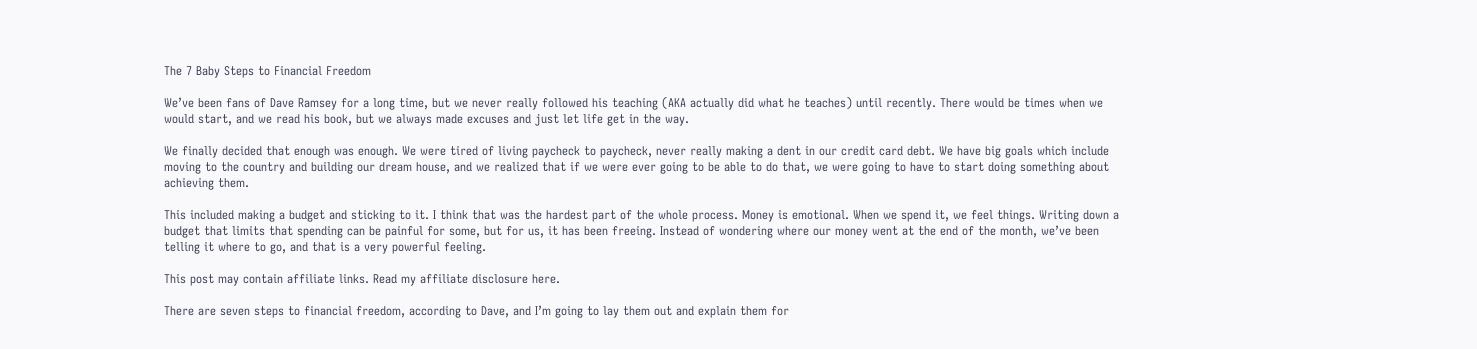The 7 Baby Steps to Financial Freedom

We’ve been fans of Dave Ramsey for a long time, but we never really followed his teaching (AKA actually did what he teaches) until recently. There would be times when we would start, and we read his book, but we always made excuses and just let life get in the way.

We finally decided that enough was enough. We were tired of living paycheck to paycheck, never really making a dent in our credit card debt. We have big goals which include moving to the country and building our dream house, and we realized that if we were ever going to be able to do that, we were going to have to start doing something about achieving them.

This included making a budget and sticking to it. I think that was the hardest part of the whole process. Money is emotional. When we spend it, we feel things. Writing down a budget that limits that spending can be painful for some, but for us, it has been freeing. Instead of wondering where our money went at the end of the month, we’ve been telling it where to go, and that is a very powerful feeling.

This post may contain affiliate links. Read my affiliate disclosure here.

There are seven steps to financial freedom, according to Dave, and I’m going to lay them out and explain them for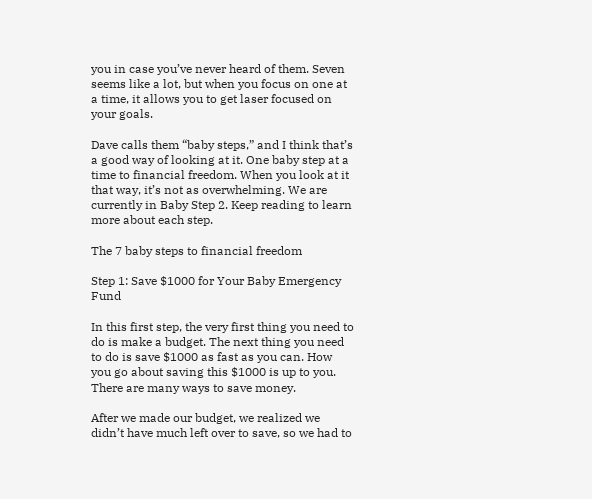you in case you’ve never heard of them. Seven seems like a lot, but when you focus on one at a time, it allows you to get laser focused on your goals.

Dave calls them “baby steps,” and I think that’s a good way of looking at it. One baby step at a time to financial freedom. When you look at it that way, it’s not as overwhelming. We are currently in Baby Step 2. Keep reading to learn more about each step.

The 7 baby steps to financial freedom

Step 1: Save $1000 for Your Baby Emergency Fund

In this first step, the very first thing you need to do is make a budget. The next thing you need to do is save $1000 as fast as you can. How you go about saving this $1000 is up to you. There are many ways to save money.

After we made our budget, we realized we didn’t have much left over to save, so we had to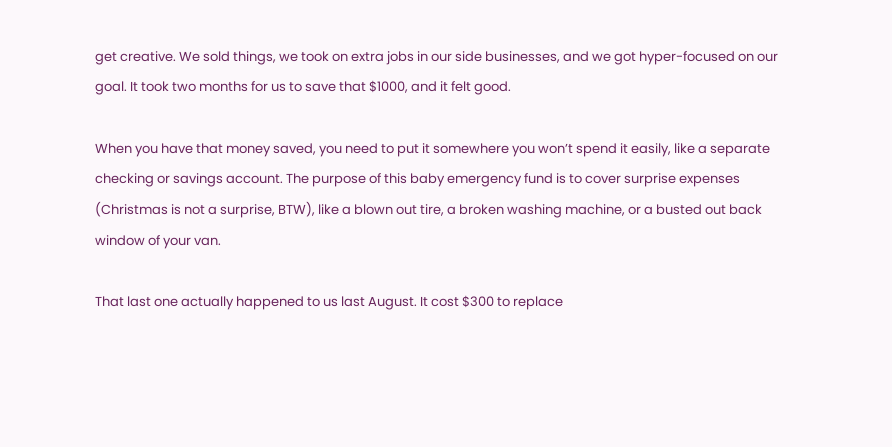get creative. We sold things, we took on extra jobs in our side businesses, and we got hyper-focused on our goal. It took two months for us to save that $1000, and it felt good.

When you have that money saved, you need to put it somewhere you won’t spend it easily, like a separate checking or savings account. The purpose of this baby emergency fund is to cover surprise expenses (Christmas is not a surprise, BTW), like a blown out tire, a broken washing machine, or a busted out back window of your van.

That last one actually happened to us last August. It cost $300 to replace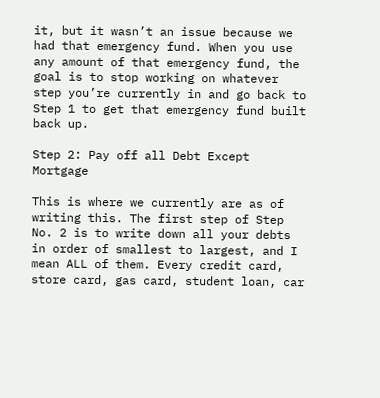it, but it wasn’t an issue because we had that emergency fund. When you use any amount of that emergency fund, the goal is to stop working on whatever step you’re currently in and go back to Step 1 to get that emergency fund built back up.

Step 2: Pay off all Debt Except Mortgage

This is where we currently are as of writing this. The first step of Step No. 2 is to write down all your debts in order of smallest to largest, and I mean ALL of them. Every credit card, store card, gas card, student loan, car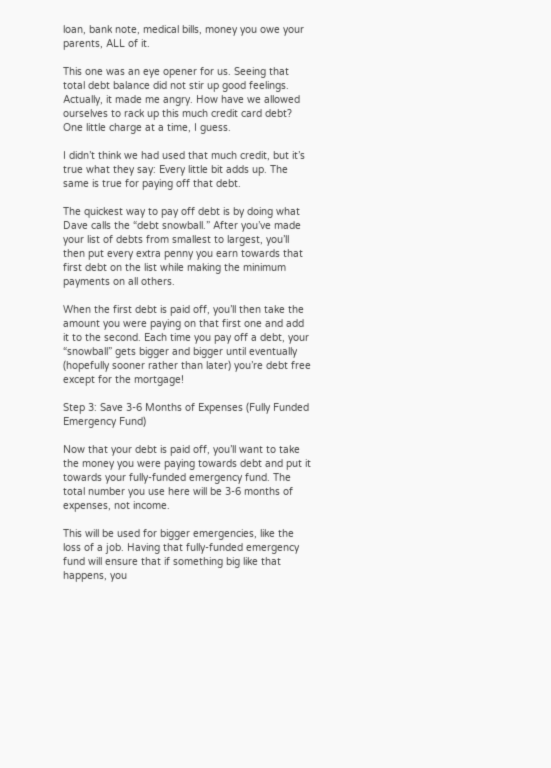loan, bank note, medical bills, money you owe your parents, ALL of it.

This one was an eye opener for us. Seeing that total debt balance did not stir up good feelings. Actually, it made me angry. How have we allowed ourselves to rack up this much credit card debt? One little charge at a time, I guess.

I didn’t think we had used that much credit, but it’s true what they say: Every little bit adds up. The same is true for paying off that debt.

The quickest way to pay off debt is by doing what Dave calls the “debt snowball.” After you’ve made your list of debts from smallest to largest, you’ll then put every extra penny you earn towards that first debt on the list while making the minimum payments on all others.

When the first debt is paid off, you’ll then take the amount you were paying on that first one and add it to the second. Each time you pay off a debt, your “snowball” gets bigger and bigger until eventually (hopefully sooner rather than later) you’re debt free except for the mortgage!

Step 3: Save 3-6 Months of Expenses (Fully Funded Emergency Fund)

Now that your debt is paid off, you’ll want to take the money you were paying towards debt and put it towards your fully-funded emergency fund. The total number you use here will be 3-6 months of expenses, not income.

This will be used for bigger emergencies, like the loss of a job. Having that fully-funded emergency fund will ensure that if something big like that happens, you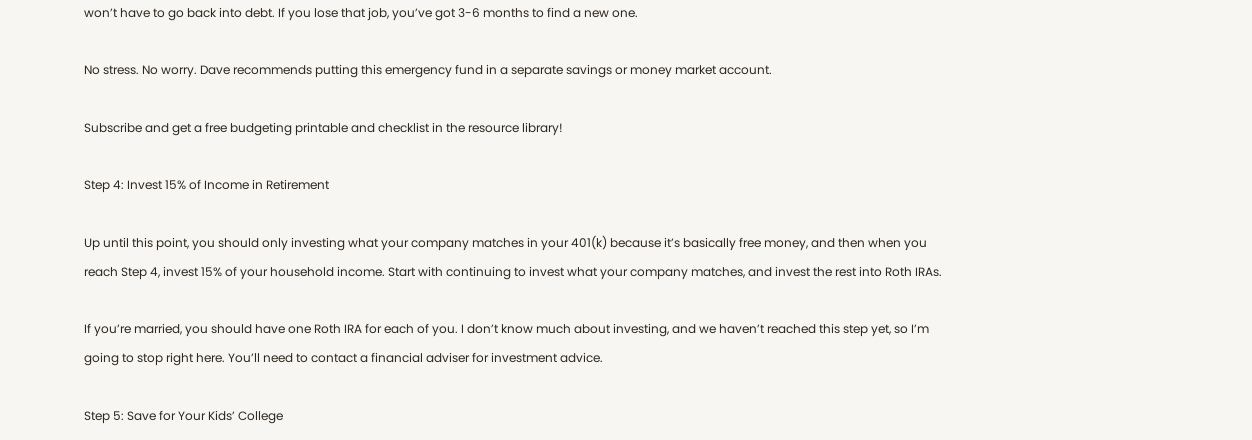won’t have to go back into debt. If you lose that job, you’ve got 3-6 months to find a new one.

No stress. No worry. Dave recommends putting this emergency fund in a separate savings or money market account.

Subscribe and get a free budgeting printable and checklist in the resource library!

Step 4: Invest 15% of Income in Retirement

Up until this point, you should only investing what your company matches in your 401(k) because it’s basically free money, and then when you reach Step 4, invest 15% of your household income. Start with continuing to invest what your company matches, and invest the rest into Roth IRAs.

If you’re married, you should have one Roth IRA for each of you. I don’t know much about investing, and we haven’t reached this step yet, so I’m going to stop right here. You’ll need to contact a financial adviser for investment advice.

Step 5: Save for Your Kids’ College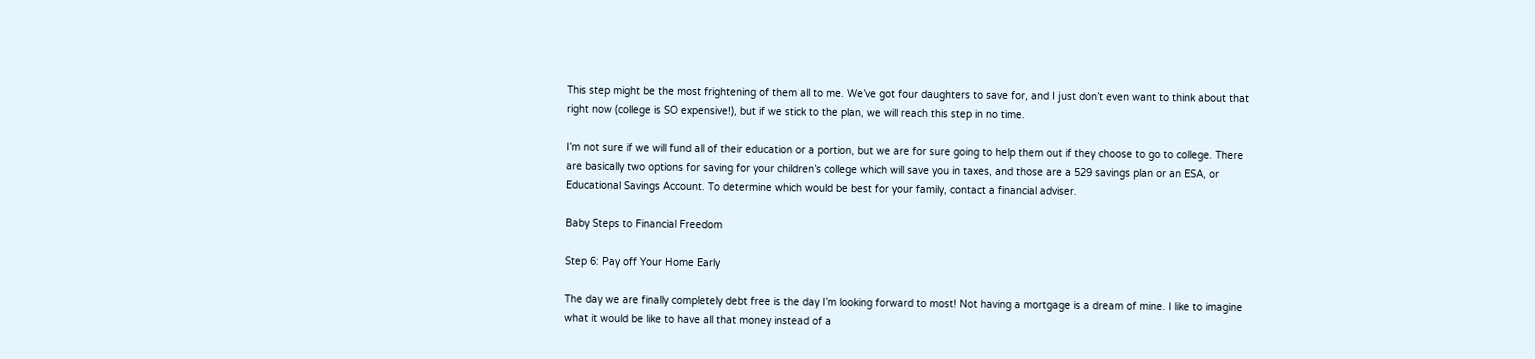This step might be the most frightening of them all to me. We’ve got four daughters to save for, and I just don’t even want to think about that right now (college is SO expensive!), but if we stick to the plan, we will reach this step in no time.

I’m not sure if we will fund all of their education or a portion, but we are for sure going to help them out if they choose to go to college. There are basically two options for saving for your children’s college which will save you in taxes, and those are a 529 savings plan or an ESA, or Educational Savings Account. To determine which would be best for your family, contact a financial adviser.

Baby Steps to Financial Freedom

Step 6: Pay off Your Home Early

The day we are finally completely debt free is the day I’m looking forward to most! Not having a mortgage is a dream of mine. I like to imagine what it would be like to have all that money instead of a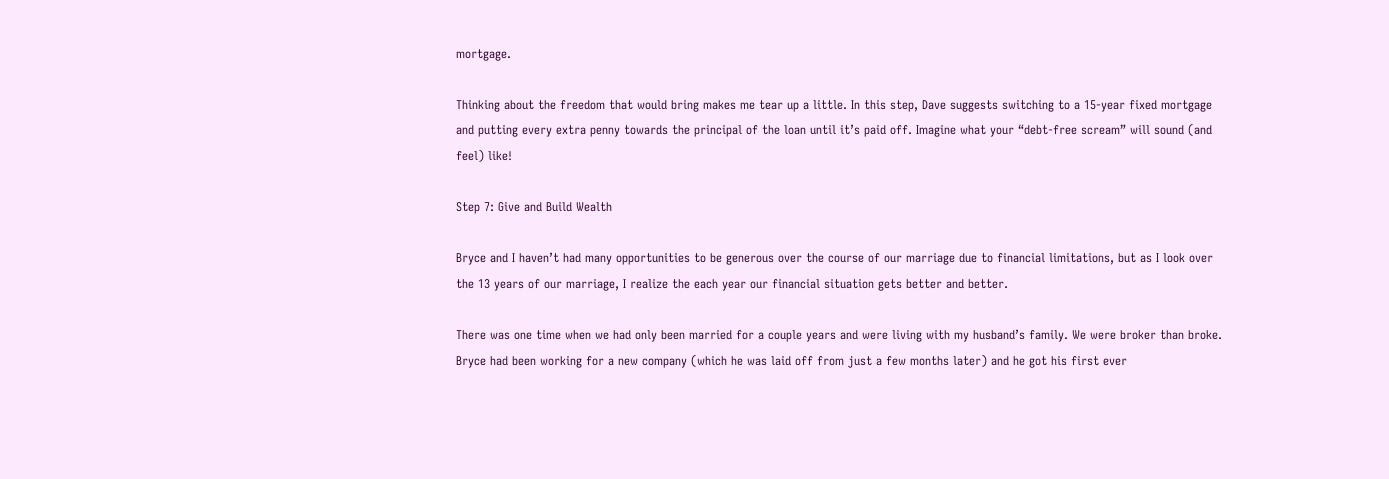mortgage.

Thinking about the freedom that would bring makes me tear up a little. In this step, Dave suggests switching to a 15-year fixed mortgage and putting every extra penny towards the principal of the loan until it’s paid off. Imagine what your “debt-free scream” will sound (and feel) like!

Step 7: Give and Build Wealth

Bryce and I haven’t had many opportunities to be generous over the course of our marriage due to financial limitations, but as I look over the 13 years of our marriage, I realize the each year our financial situation gets better and better.

There was one time when we had only been married for a couple years and were living with my husband’s family. We were broker than broke. Bryce had been working for a new company (which he was laid off from just a few months later) and he got his first ever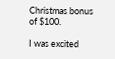Christmas bonus of $100.

I was excited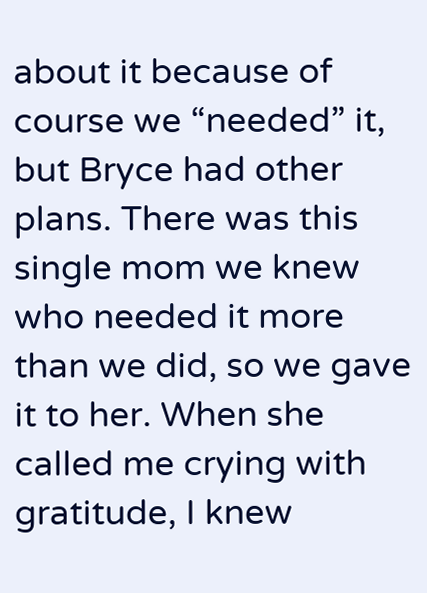about it because of course we “needed” it, but Bryce had other plans. There was this single mom we knew who needed it more than we did, so we gave it to her. When she called me crying with gratitude, I knew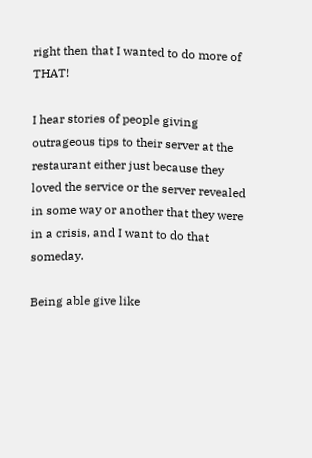right then that I wanted to do more of THAT!

I hear stories of people giving outrageous tips to their server at the restaurant either just because they loved the service or the server revealed in some way or another that they were in a crisis, and I want to do that someday.

Being able give like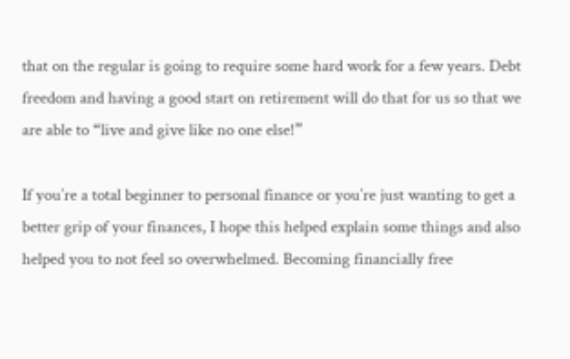that on the regular is going to require some hard work for a few years. Debt freedom and having a good start on retirement will do that for us so that we are able to “live and give like no one else!”

If you’re a total beginner to personal finance or you’re just wanting to get a better grip of your finances, I hope this helped explain some things and also helped you to not feel so overwhelmed. Becoming financially free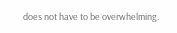does not have to be overwhelming.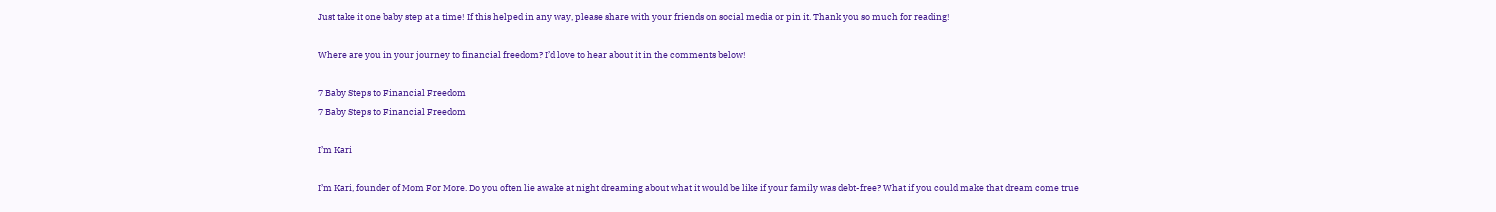Just take it one baby step at a time! If this helped in any way, please share with your friends on social media or pin it. Thank you so much for reading!

Where are you in your journey to financial freedom? I’d love to hear about it in the comments below!

7 Baby Steps to Financial Freedom
7 Baby Steps to Financial Freedom

I’m Kari

I’m Kari, founder of Mom For More. Do you often lie awake at night dreaming about what it would be like if your family was debt-free? What if you could make that dream come true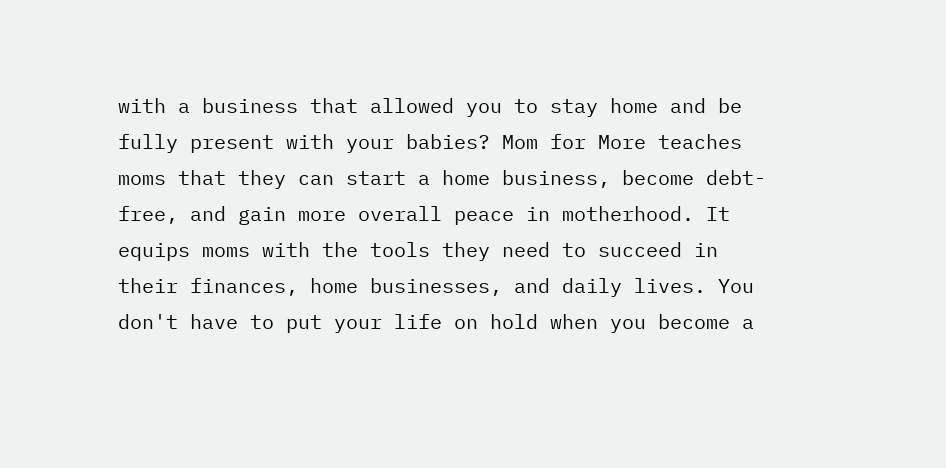with a business that allowed you to stay home and be fully present with your babies? Mom for More teaches moms that they can start a home business, become debt-free, and gain more overall peace in motherhood. It equips moms with the tools they need to succeed in their finances, home businesses, and daily lives. You don't have to put your life on hold when you become a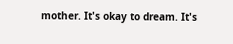mother. It's okay to dream. It's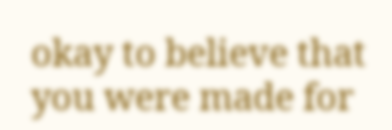okay to believe that you were made for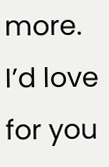more. I’d love for you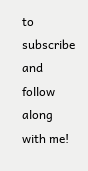to subscribe and follow along with me!